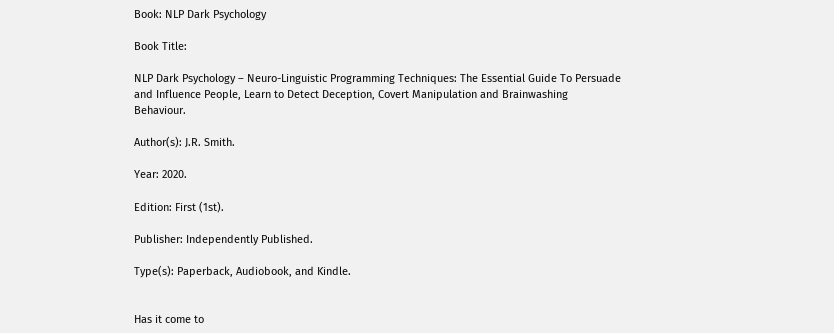Book: NLP Dark Psychology

Book Title:

NLP Dark Psychology – Neuro-Linguistic Programming Techniques: The Essential Guide To Persuade and Influence People, Learn to Detect Deception, Covert Manipulation and Brainwashing Behaviour.

Author(s): J.R. Smith.

Year: 2020.

Edition: First (1st).

Publisher: Independently Published.

Type(s): Paperback, Audiobook, and Kindle.


Has it come to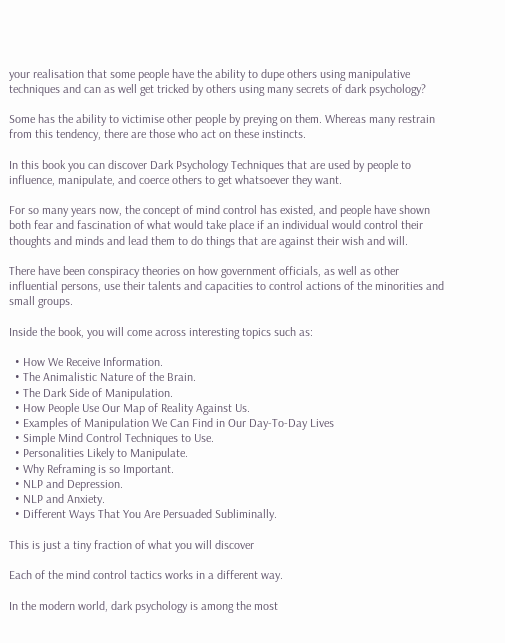your realisation that some people have the ability to dupe others using manipulative techniques and can as well get tricked by others using many secrets of dark psychology?

Some has the ability to victimise other people by preying on them. Whereas many restrain from this tendency, there are those who act on these instincts.

In this book you can discover Dark Psychology Techniques that are used by people to influence, manipulate, and coerce others to get whatsoever they want.

For so many years now, the concept of mind control has existed, and people have shown both fear and fascination of what would take place if an individual would control their thoughts and minds and lead them to do things that are against their wish and will.

There have been conspiracy theories on how government officials, as well as other influential persons, use their talents and capacities to control actions of the minorities and small groups.

Inside the book, you will come across interesting topics such as:

  • How We Receive Information.
  • The Animalistic Nature of the Brain.
  • The Dark Side of Manipulation.
  • How People Use Our Map of Reality Against Us.
  • Examples of Manipulation We Can Find in Our Day-To-Day Lives
  • Simple Mind Control Techniques to Use.
  • Personalities Likely to Manipulate.
  • Why Reframing is so Important.
  • NLP and Depression.
  • NLP and Anxiety.
  • Different Ways That You Are Persuaded Subliminally.

This is just a tiny fraction of what you will discover

Each of the mind control tactics works in a different way.

In the modern world, dark psychology is among the most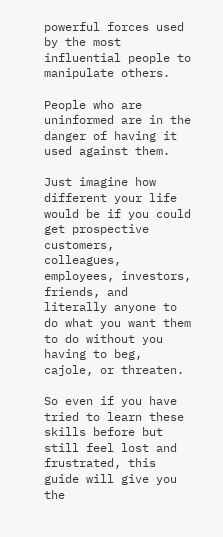powerful forces used by the most influential people to manipulate others.

People who are uninformed are in the danger of having it used against them.

Just imagine how different your life would be if you could get prospective customers, colleagues, employees, investors, friends, and literally anyone to do what you want them to do without you having to beg, cajole, or threaten.

So even if you have tried to learn these skills before but still feel lost and frustrated, this guide will give you the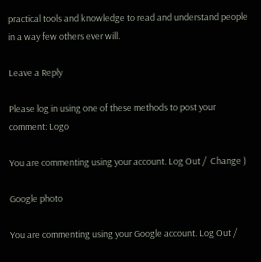practical tools and knowledge to read and understand people in a way few others ever will.

Leave a Reply

Please log in using one of these methods to post your comment: Logo

You are commenting using your account. Log Out /  Change )

Google photo

You are commenting using your Google account. Log Out /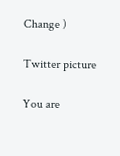Change )

Twitter picture

You are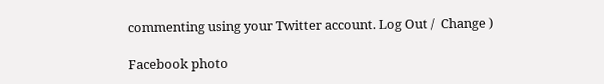commenting using your Twitter account. Log Out /  Change )

Facebook photo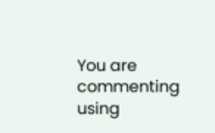You are commenting using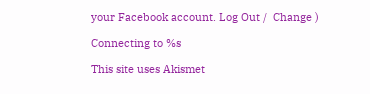your Facebook account. Log Out /  Change )

Connecting to %s

This site uses Akismet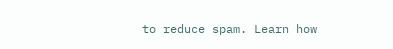to reduce spam. Learn how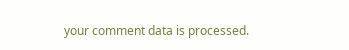your comment data is processed.